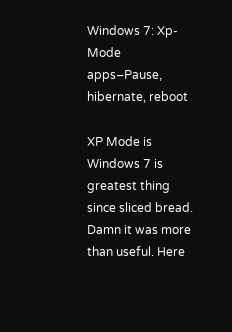Windows 7: Xp-Mode apps–Pause, hibernate, reboot

XP Mode is Windows 7 is greatest thing since sliced bread. Damn it was more than useful. Here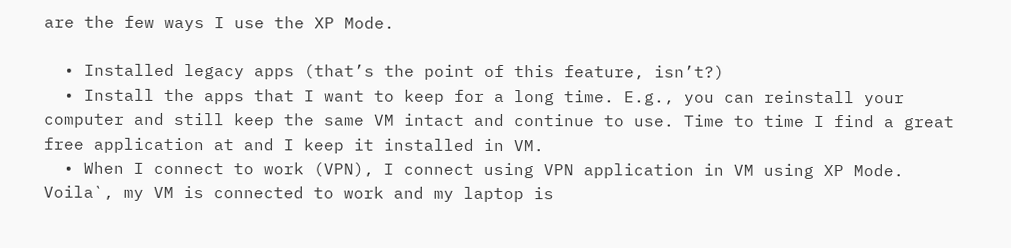are the few ways I use the XP Mode.

  • Installed legacy apps (that’s the point of this feature, isn’t?)
  • Install the apps that I want to keep for a long time. E.g., you can reinstall your computer and still keep the same VM intact and continue to use. Time to time I find a great free application at and I keep it installed in VM.
  • When I connect to work (VPN), I connect using VPN application in VM using XP Mode. Voila`, my VM is connected to work and my laptop is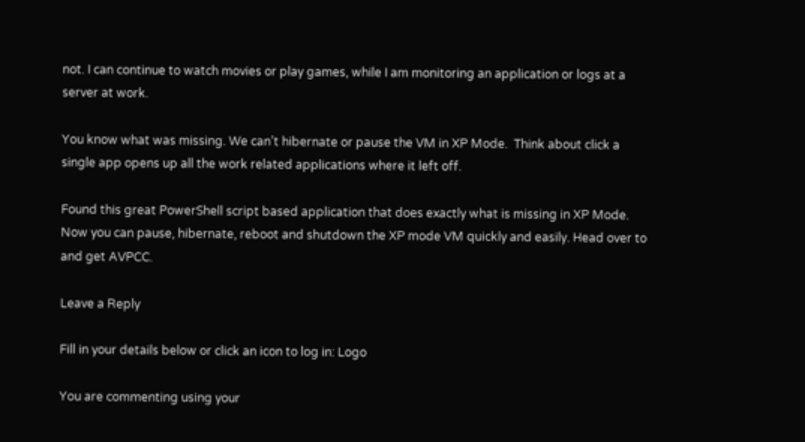not. I can continue to watch movies or play games, while I am monitoring an application or logs at a server at work.

You know what was missing. We can’t hibernate or pause the VM in XP Mode.  Think about click a single app opens up all the work related applications where it left off.

Found this great PowerShell script based application that does exactly what is missing in XP Mode. Now you can pause, hibernate, reboot and shutdown the XP mode VM quickly and easily. Head over to and get AVPCC.

Leave a Reply

Fill in your details below or click an icon to log in: Logo

You are commenting using your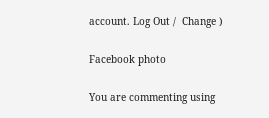account. Log Out /  Change )

Facebook photo

You are commenting using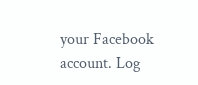your Facebook account. Log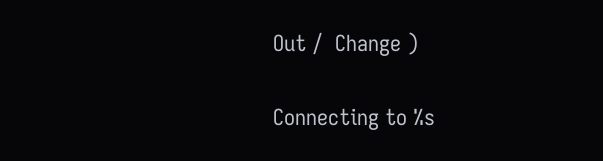Out /  Change )

Connecting to %s